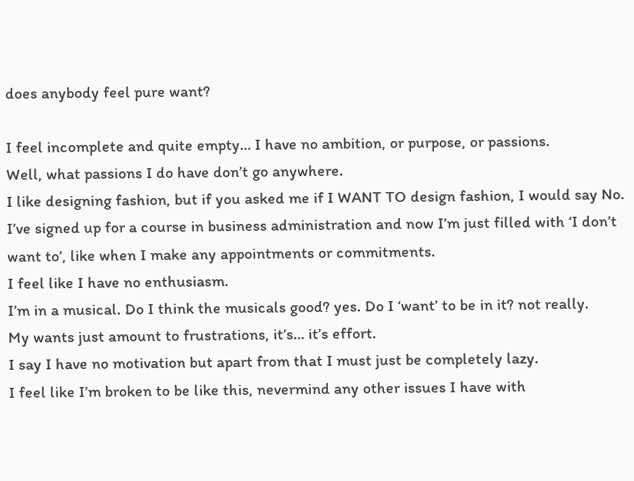does anybody feel pure want?

I feel incomplete and quite empty… I have no ambition, or purpose, or passions.
Well, what passions I do have don’t go anywhere.
I like designing fashion, but if you asked me if I WANT TO design fashion, I would say No.
I’ve signed up for a course in business administration and now I’m just filled with ‘I don’t want to’, like when I make any appointments or commitments.
I feel like I have no enthusiasm.
I’m in a musical. Do I think the musicals good? yes. Do I ‘want’ to be in it? not really.
My wants just amount to frustrations, it’s… it’s effort.
I say I have no motivation but apart from that I must just be completely lazy.
I feel like I’m broken to be like this, nevermind any other issues I have with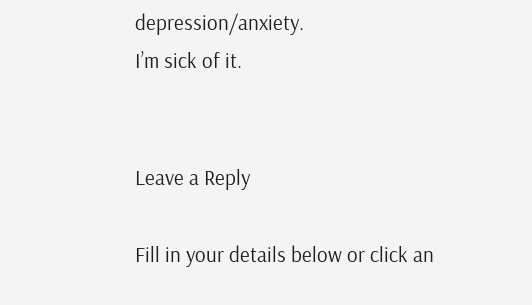depression/anxiety.
I’m sick of it.


Leave a Reply

Fill in your details below or click an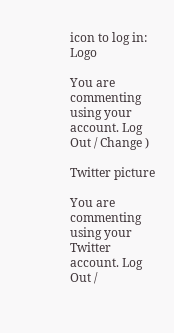icon to log in: Logo

You are commenting using your account. Log Out / Change )

Twitter picture

You are commenting using your Twitter account. Log Out /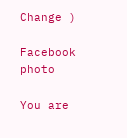Change )

Facebook photo

You are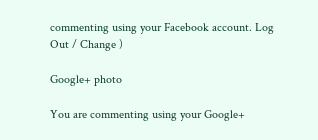commenting using your Facebook account. Log Out / Change )

Google+ photo

You are commenting using your Google+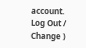account. Log Out / Change )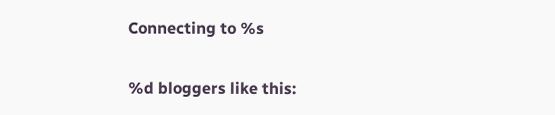Connecting to %s

%d bloggers like this: